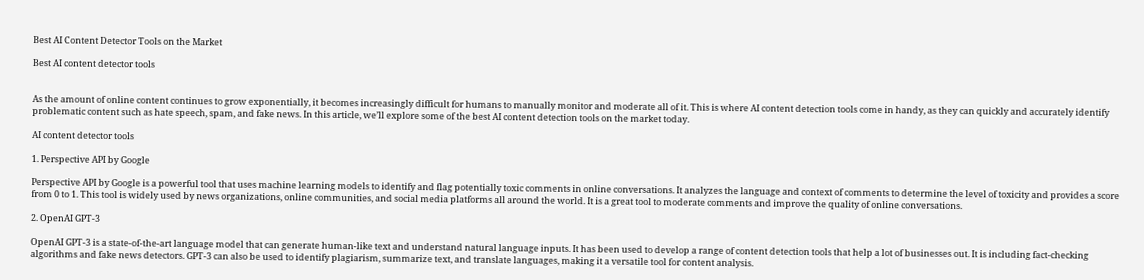Best AI Content Detector Tools on the Market

Best AI content detector tools


As the amount of online content continues to grow exponentially, it becomes increasingly difficult for humans to manually monitor and moderate all of it. This is where AI content detection tools come in handy, as they can quickly and accurately identify problematic content such as hate speech, spam, and fake news. In this article, we’ll explore some of the best AI content detection tools on the market today.

AI content detector tools

1. Perspective API by Google

Perspective API by Google is a powerful tool that uses machine learning models to identify and flag potentially toxic comments in online conversations. It analyzes the language and context of comments to determine the level of toxicity and provides a score from 0 to 1. This tool is widely used by news organizations, online communities, and social media platforms all around the world. It is a great tool to moderate comments and improve the quality of online conversations.

2. OpenAI GPT-3

OpenAI GPT-3 is a state-of-the-art language model that can generate human-like text and understand natural language inputs. It has been used to develop a range of content detection tools that help a lot of businesses out. It is including fact-checking algorithms and fake news detectors. GPT-3 can also be used to identify plagiarism, summarize text, and translate languages, making it a versatile tool for content analysis.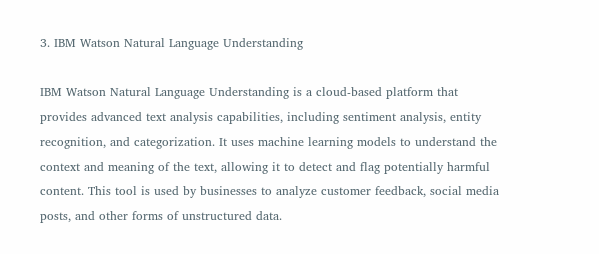3. IBM Watson Natural Language Understanding

IBM Watson Natural Language Understanding is a cloud-based platform that provides advanced text analysis capabilities, including sentiment analysis, entity recognition, and categorization. It uses machine learning models to understand the context and meaning of the text, allowing it to detect and flag potentially harmful content. This tool is used by businesses to analyze customer feedback, social media posts, and other forms of unstructured data.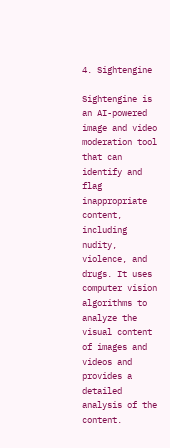4. Sightengine

Sightengine is an AI-powered image and video moderation tool that can identify and flag inappropriate content, including nudity, violence, and drugs. It uses computer vision algorithms to analyze the visual content of images and videos and provides a detailed analysis of the content.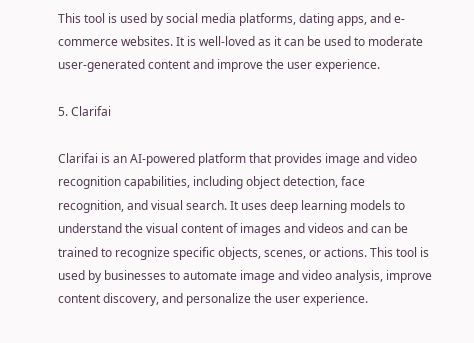This tool is used by social media platforms, dating apps, and e-commerce websites. It is well-loved as it can be used to moderate user-generated content and improve the user experience.

5. Clarifai

Clarifai is an AI-powered platform that provides image and video recognition capabilities, including object detection, face recognition, and visual search. It uses deep learning models to understand the visual content of images and videos and can be trained to recognize specific objects, scenes, or actions. This tool is used by businesses to automate image and video analysis, improve content discovery, and personalize the user experience.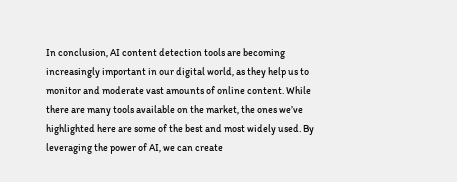In conclusion, AI content detection tools are becoming increasingly important in our digital world, as they help us to monitor and moderate vast amounts of online content. While there are many tools available on the market, the ones we’ve highlighted here are some of the best and most widely used. By leveraging the power of AI, we can create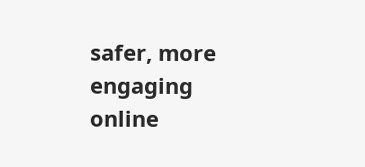safer, more engaging online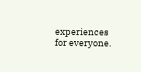experiences for everyone.